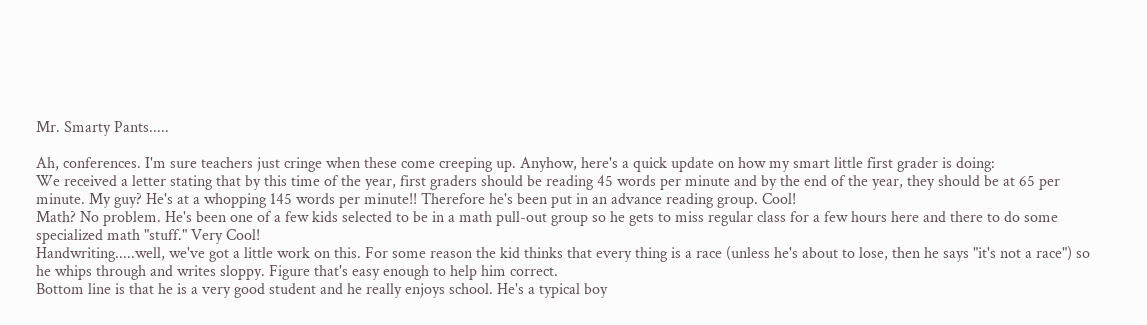Mr. Smarty Pants.....

Ah, conferences. I'm sure teachers just cringe when these come creeping up. Anyhow, here's a quick update on how my smart little first grader is doing:
We received a letter stating that by this time of the year, first graders should be reading 45 words per minute and by the end of the year, they should be at 65 per minute. My guy? He's at a whopping 145 words per minute!! Therefore he's been put in an advance reading group. Cool!
Math? No problem. He's been one of a few kids selected to be in a math pull-out group so he gets to miss regular class for a few hours here and there to do some specialized math "stuff." Very Cool!
Handwriting.....well, we've got a little work on this. For some reason the kid thinks that every thing is a race (unless he's about to lose, then he says "it's not a race") so he whips through and writes sloppy. Figure that's easy enough to help him correct.
Bottom line is that he is a very good student and he really enjoys school. He's a typical boy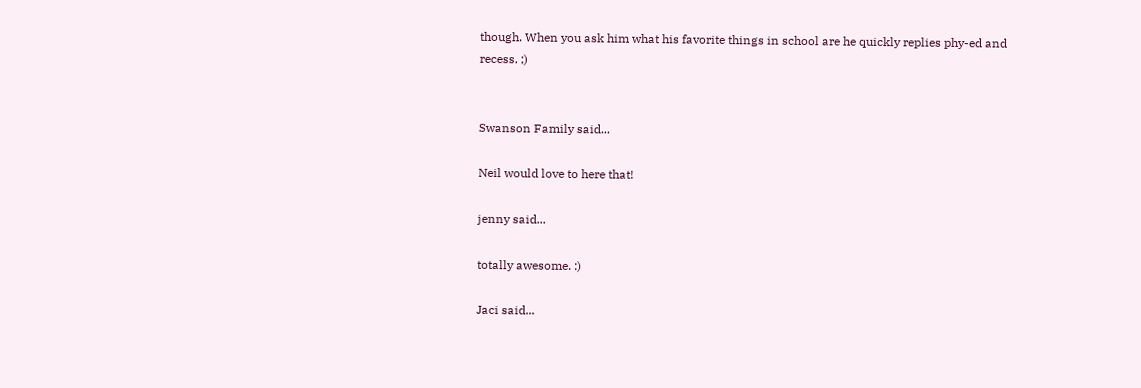though. When you ask him what his favorite things in school are he quickly replies phy-ed and recess. ;)


Swanson Family said...

Neil would love to here that!

jenny said...

totally awesome. :)

Jaci said...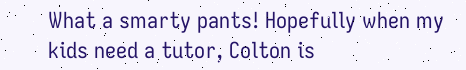What a smarty pants! Hopefully when my kids need a tutor, Colton is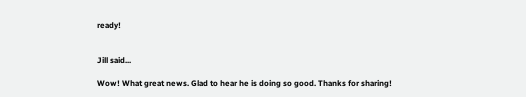ready!


Jill said...

Wow! What great news. Glad to hear he is doing so good. Thanks for sharing!